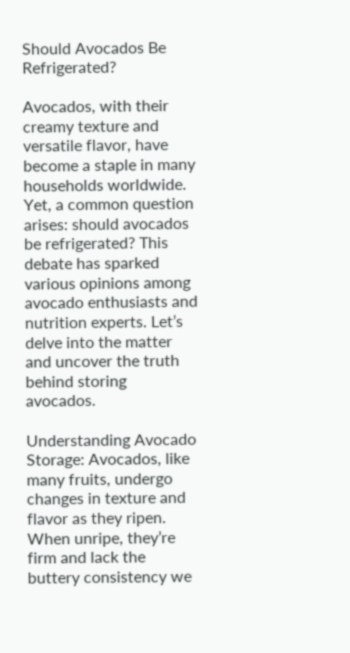Should Avocados Be Refrigerated?

Avocados, with their creamy texture and versatile flavor, have become a staple in many households worldwide. Yet, a common question arises: should avocados be refrigerated? This debate has sparked various opinions among avocado enthusiasts and nutrition experts. Let’s delve into the matter and uncover the truth behind storing avocados.

Understanding Avocado Storage: Avocados, like many fruits, undergo changes in texture and flavor as they ripen. When unripe, they’re firm and lack the buttery consistency we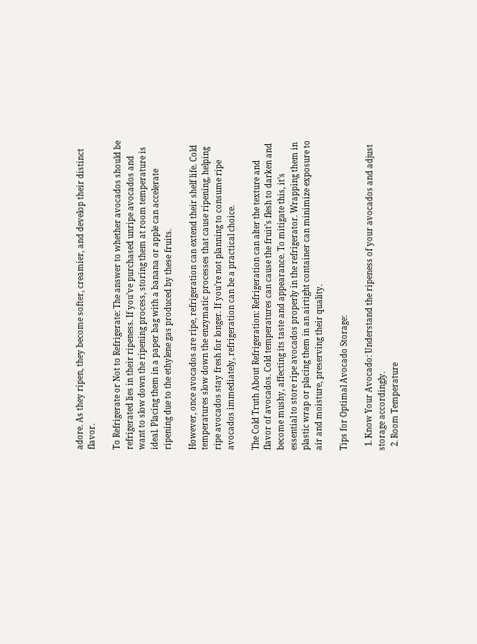adore. As they ripen, they become softer, creamier, and develop their distinct flavor.

To Refrigerate or Not to Refrigerate: The answer to whether avocados should be refrigerated lies in their ripeness. If you’ve purchased unripe avocados and want to slow down the ripening process, storing them at room temperature is ideal. Placing them in a paper bag with a banana or apple can accelerate ripening due to the ethylene gas produced by these fruits.

However, once avocados are ripe, refrigeration can extend their shelf life. Cold temperatures slow down the enzymatic processes that cause ripening, helping ripe avocados stay fresh for longer. If you’re not planning to consume ripe avocados immediately, refrigeration can be a practical choice.

The Cold Truth About Refrigeration: Refrigeration can alter the texture and flavor of avocados. Cold temperatures can cause the fruit’s flesh to darken and become mushy, affecting its taste and appearance. To mitigate this, it’s essential to store ripe avocados properly in the refrigerator. Wrapping them in plastic wrap or placing them in an airtight container can minimize exposure to air and moisture, preserving their quality.

Tips for Optimal Avocado Storage:

  1. Know Your Avocado: Understand the ripeness of your avocados and adjust storage accordingly.
  2. Room Temperature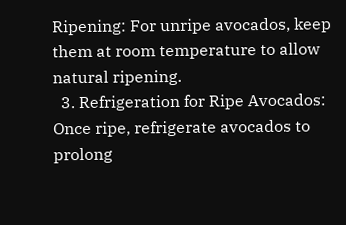Ripening: For unripe avocados, keep them at room temperature to allow natural ripening.
  3. Refrigeration for Ripe Avocados: Once ripe, refrigerate avocados to prolong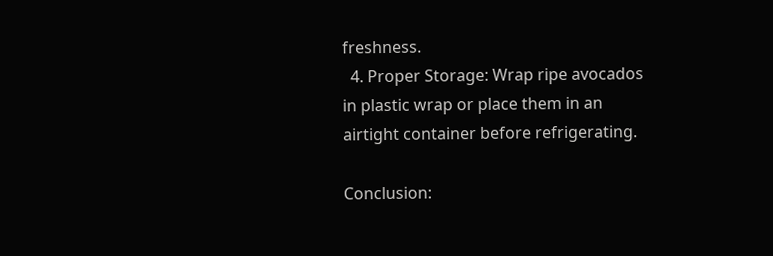freshness.
  4. Proper Storage: Wrap ripe avocados in plastic wrap or place them in an airtight container before refrigerating.

Conclusion: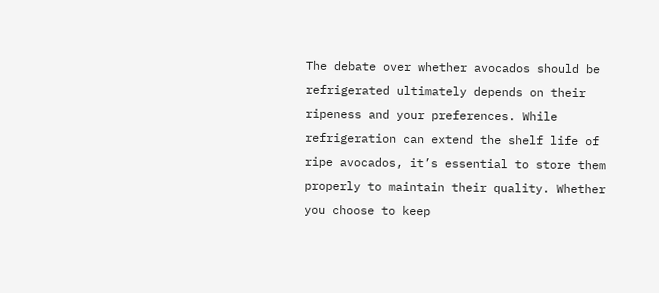The debate over whether avocados should be refrigerated ultimately depends on their ripeness and your preferences. While refrigeration can extend the shelf life of ripe avocados, it’s essential to store them properly to maintain their quality. Whether you choose to keep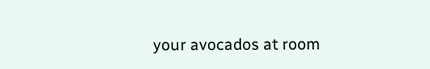your avocados at room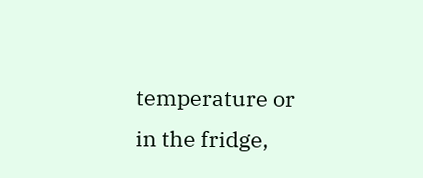temperature or in the fridge,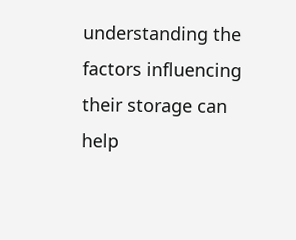understanding the factors influencing their storage can help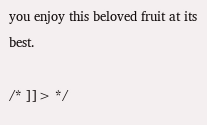you enjoy this beloved fruit at its best.

/* ]]> */